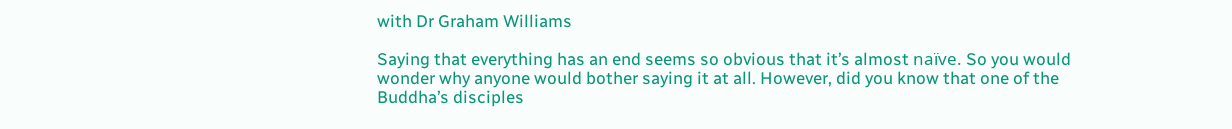with Dr Graham Williams

Saying that everything has an end seems so obvious that it’s almost naïve. So you would wonder why anyone would bother saying it at all. However, did you know that one of the Buddha’s disciples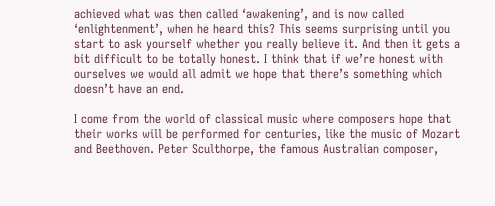achieved what was then called ‘awakening’, and is now called ‘enlightenment’, when he heard this? This seems surprising until you start to ask yourself whether you really believe it. And then it gets a bit difficult to be totally honest. I think that if we’re honest with ourselves we would all admit we hope that there’s something which doesn’t have an end.

I come from the world of classical music where composers hope that their works will be performed for centuries, like the music of Mozart and Beethoven. Peter Sculthorpe, the famous Australian composer,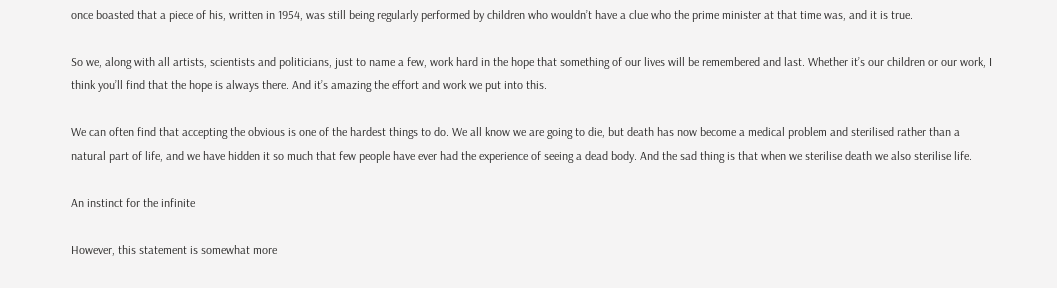once boasted that a piece of his, written in 1954, was still being regularly performed by children who wouldn’t have a clue who the prime minister at that time was, and it is true.

So we, along with all artists, scientists and politicians, just to name a few, work hard in the hope that something of our lives will be remembered and last. Whether it’s our children or our work, I think you’ll find that the hope is always there. And it’s amazing the effort and work we put into this.

We can often find that accepting the obvious is one of the hardest things to do. We all know we are going to die, but death has now become a medical problem and sterilised rather than a natural part of life, and we have hidden it so much that few people have ever had the experience of seeing a dead body. And the sad thing is that when we sterilise death we also sterilise life.

An instinct for the infinite

However, this statement is somewhat more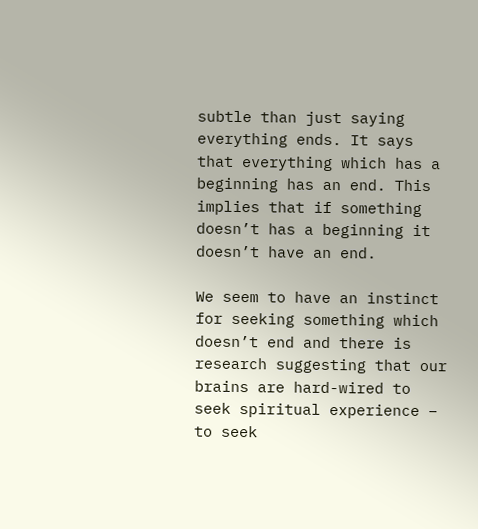subtle than just saying everything ends. It says that everything which has a beginning has an end. This implies that if something doesn’t has a beginning it doesn’t have an end.

We seem to have an instinct for seeking something which doesn’t end and there is research suggesting that our brains are hard-wired to seek spiritual experience – to seek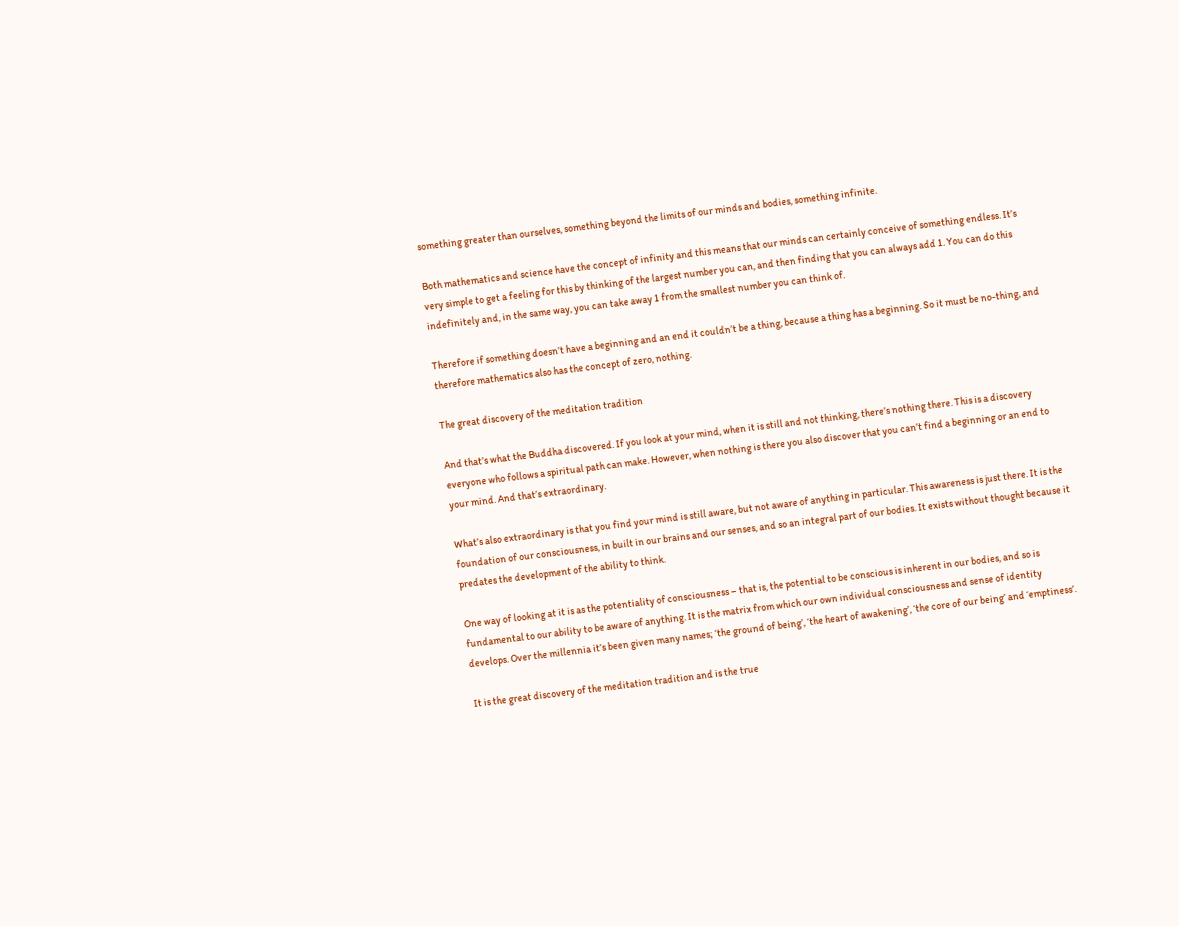something greater than ourselves, something beyond the limits of our minds and bodies, something infinite.

Both mathematics and science have the concept of infinity and this means that our minds can certainly conceive of something endless. It’s very simple to get a feeling for this by thinking of the largest number you can, and then finding that you can always add 1. You can do this indefinitely and, in the same way, you can take away 1 from the smallest number you can think of.

Therefore if something doesn’t have a beginning and an end it couldn’t be a thing, because a thing has a beginning. So it must be no-thing, and therefore mathematics also has the concept of zero, nothing.

The great discovery of the meditation tradition

And that’s what the Buddha discovered. If you look at your mind, when it is still and not thinking, there’s nothing there. This is a discovery everyone who follows a spiritual path can make. However, when nothing is there you also discover that you can’t find a beginning or an end to your mind. And that’s extraordinary.

What’s also extraordinary is that you find your mind is still aware, but not aware of anything in particular. This awareness is just there. It is the foundation of our consciousness, in built in our brains and our senses, and so an integral part of our bodies. It exists without thought because it predates the development of the ability to think.

One way of looking at it is as the potentiality of consciousness – that is, the potential to be conscious is inherent in our bodies, and so is fundamental to our ability to be aware of anything. It is the matrix from which our own individual consciousness and sense of identity develops. Over the millennia it’s been given many names; ‘the ground of being’, ‘the heart of awakening’, ‘the core of our being’ and ‘emptiness’.

It is the great discovery of the meditation tradition and is the true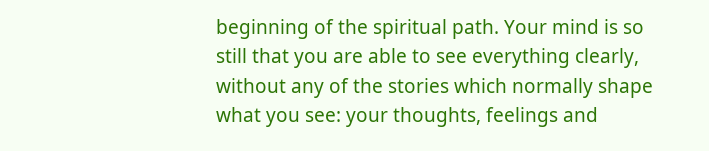beginning of the spiritual path. Your mind is so still that you are able to see everything clearly, without any of the stories which normally shape what you see: your thoughts, feelings and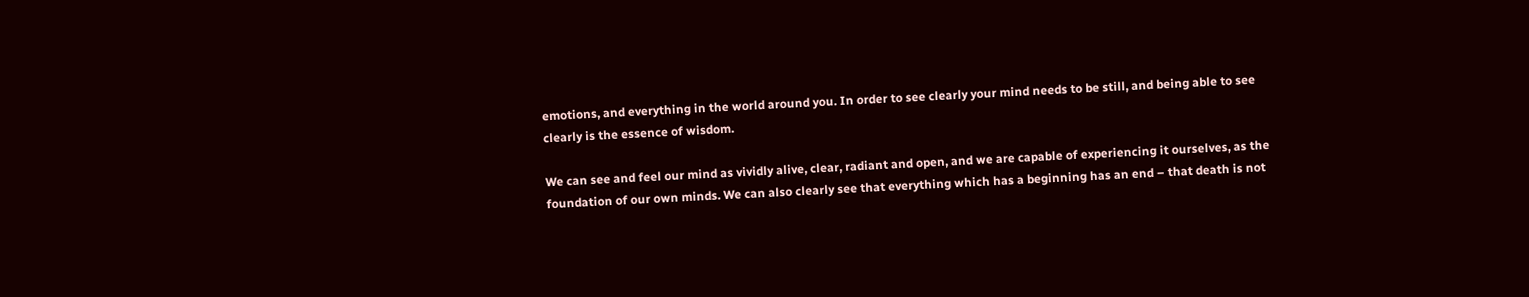emotions, and everything in the world around you. In order to see clearly your mind needs to be still, and being able to see clearly is the essence of wisdom.

We can see and feel our mind as vividly alive, clear, radiant and open, and we are capable of experiencing it ourselves, as the foundation of our own minds. We can also clearly see that everything which has a beginning has an end – that death is not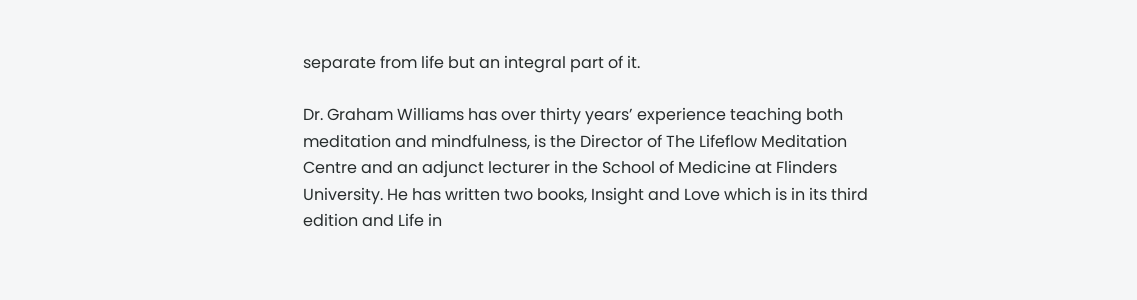separate from life but an integral part of it.

Dr. Graham Williams has over thirty years’ experience teaching both meditation and mindfulness, is the Director of The Lifeflow Meditation Centre and an adjunct lecturer in the School of Medicine at Flinders University. He has written two books, Insight and Love which is in its third edition and Life in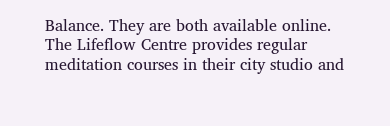Balance. They are both available online. The Lifeflow Centre provides regular meditation courses in their city studio and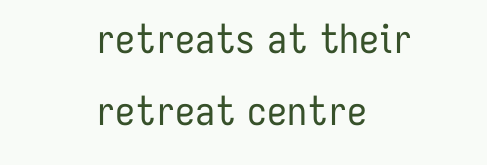retreats at their retreat centre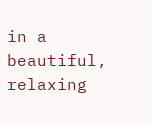in a beautiful, relaxing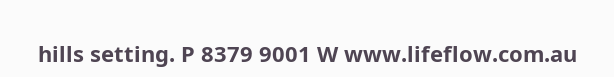hills setting. P 8379 9001 W www.lifeflow.com.au